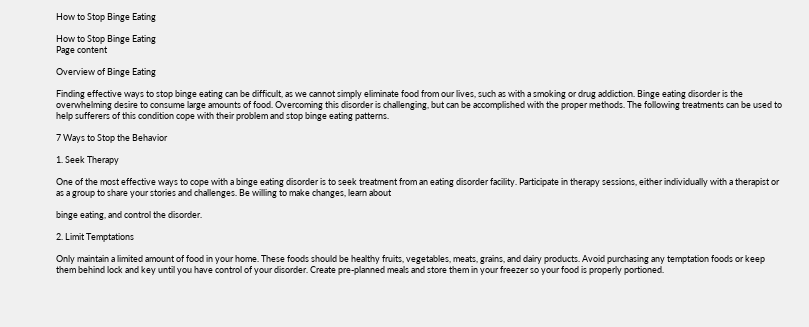How to Stop Binge Eating

How to Stop Binge Eating
Page content

Overview of Binge Eating

Finding effective ways to stop binge eating can be difficult, as we cannot simply eliminate food from our lives, such as with a smoking or drug addiction. Binge eating disorder is the overwhelming desire to consume large amounts of food. Overcoming this disorder is challenging, but can be accomplished with the proper methods. The following treatments can be used to help sufferers of this condition cope with their problem and stop binge eating patterns.

7 Ways to Stop the Behavior

1. Seek Therapy

One of the most effective ways to cope with a binge eating disorder is to seek treatment from an eating disorder facility. Participate in therapy sessions, either individually with a therapist or as a group to share your stories and challenges. Be willing to make changes, learn about

binge eating, and control the disorder.

2. Limit Temptations

Only maintain a limited amount of food in your home. These foods should be healthy fruits, vegetables, meats, grains, and dairy products. Avoid purchasing any temptation foods or keep them behind lock and key until you have control of your disorder. Create pre-planned meals and store them in your freezer so your food is properly portioned.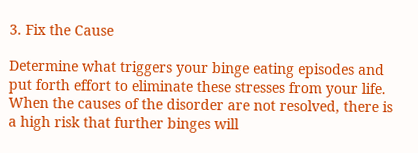3. Fix the Cause

Determine what triggers your binge eating episodes and put forth effort to eliminate these stresses from your life. When the causes of the disorder are not resolved, there is a high risk that further binges will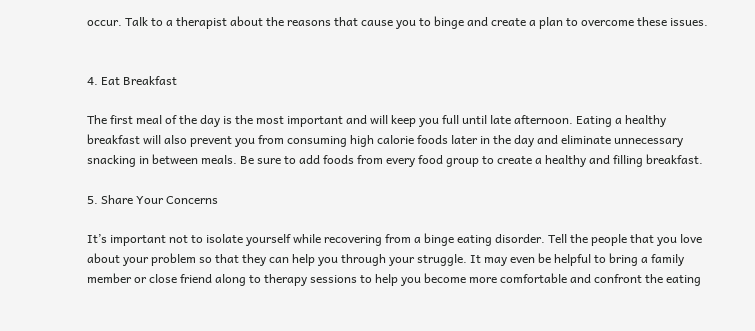occur. Talk to a therapist about the reasons that cause you to binge and create a plan to overcome these issues.


4. Eat Breakfast

The first meal of the day is the most important and will keep you full until late afternoon. Eating a healthy breakfast will also prevent you from consuming high calorie foods later in the day and eliminate unnecessary snacking in between meals. Be sure to add foods from every food group to create a healthy and filling breakfast.

5. Share Your Concerns

It’s important not to isolate yourself while recovering from a binge eating disorder. Tell the people that you love about your problem so that they can help you through your struggle. It may even be helpful to bring a family member or close friend along to therapy sessions to help you become more comfortable and confront the eating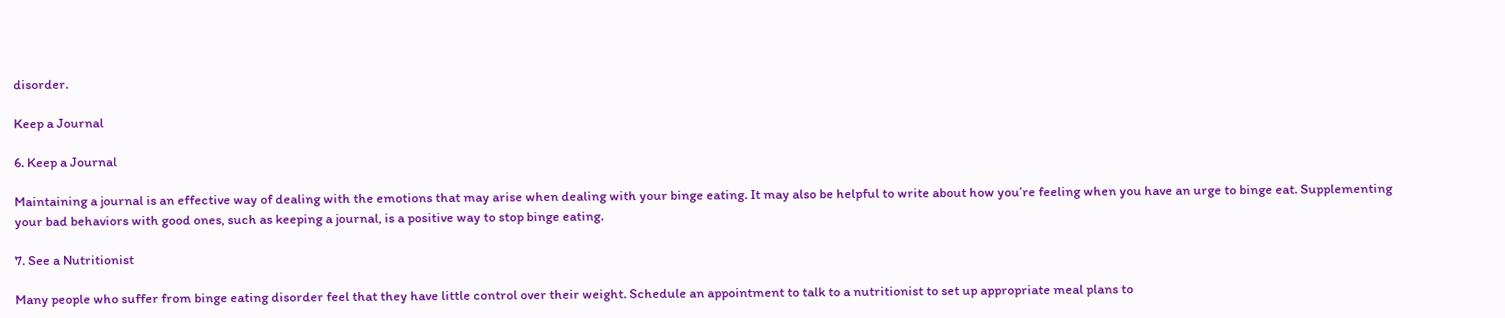disorder.

Keep a Journal

6. Keep a Journal

Maintaining a journal is an effective way of dealing with the emotions that may arise when dealing with your binge eating. It may also be helpful to write about how you’re feeling when you have an urge to binge eat. Supplementing your bad behaviors with good ones, such as keeping a journal, is a positive way to stop binge eating.

7. See a Nutritionist

Many people who suffer from binge eating disorder feel that they have little control over their weight. Schedule an appointment to talk to a nutritionist to set up appropriate meal plans to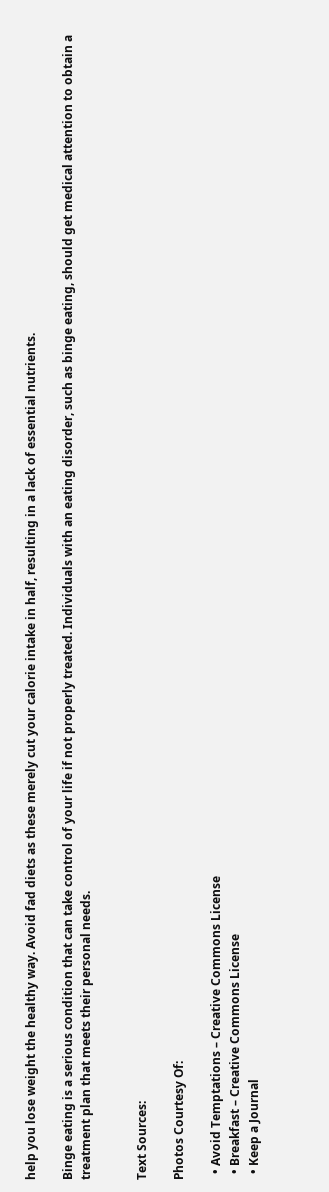help you lose weight the healthy way. Avoid fad diets as these merely cut your calorie intake in half, resulting in a lack of essential nutrients.

Binge eating is a serious condition that can take control of your life if not properly treated. Individuals with an eating disorder, such as binge eating, should get medical attention to obtain a treatment plan that meets their personal needs.


Text Sources:

Photos Courtesy Of:

  • Avoid Temptations – Creative Commons License
  • Breakfast – Creative Commons License
  • Keep a Journal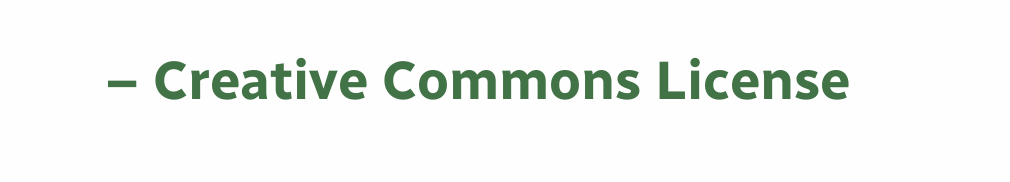– Creative Commons License